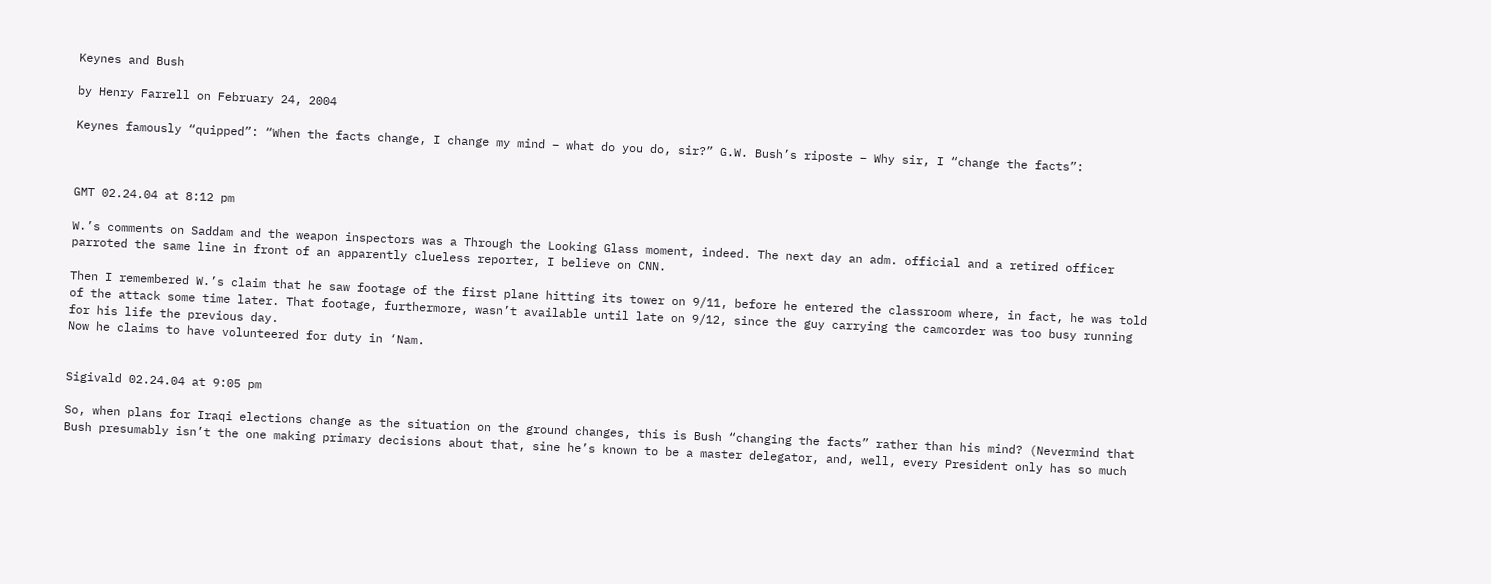Keynes and Bush

by Henry Farrell on February 24, 2004

Keynes famously “quipped”: “When the facts change, I change my mind – what do you do, sir?” G.W. Bush’s riposte – Why sir, I “change the facts”:



GMT 02.24.04 at 8:12 pm

W.’s comments on Saddam and the weapon inspectors was a Through the Looking Glass moment, indeed. The next day an adm. official and a retired officer parroted the same line in front of an apparently clueless reporter, I believe on CNN.

Then I remembered W.’s claim that he saw footage of the first plane hitting its tower on 9/11, before he entered the classroom where, in fact, he was told of the attack some time later. That footage, furthermore, wasn’t available until late on 9/12, since the guy carrying the camcorder was too busy running for his life the previous day.
Now he claims to have volunteered for duty in ‘Nam.


Sigivald 02.24.04 at 9:05 pm

So, when plans for Iraqi elections change as the situation on the ground changes, this is Bush “changing the facts” rather than his mind? (Nevermind that Bush presumably isn’t the one making primary decisions about that, sine he’s known to be a master delegator, and, well, every President only has so much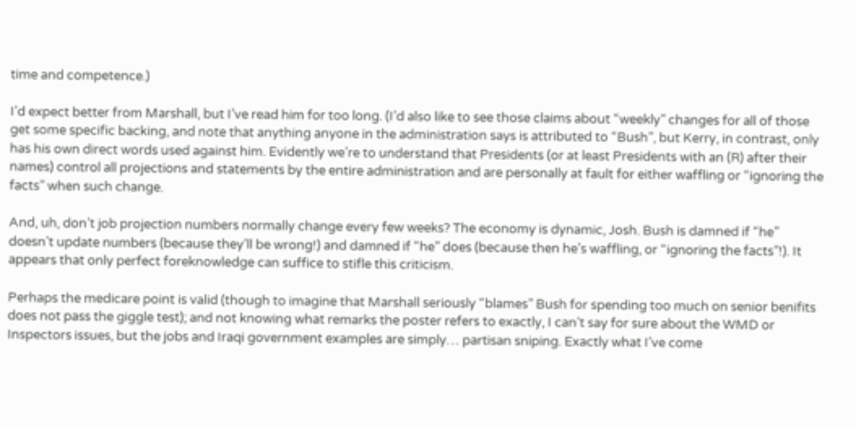time and competence.)

I’d expect better from Marshall, but I’ve read him for too long. (I’d also like to see those claims about “weekly” changes for all of those get some specific backing, and note that anything anyone in the administration says is attributed to “Bush”, but Kerry, in contrast, only has his own direct words used against him. Evidently we’re to understand that Presidents (or at least Presidents with an (R) after their names) control all projections and statements by the entire administration and are personally at fault for either waffling or “ignoring the facts” when such change.

And, uh, don’t job projection numbers normally change every few weeks? The economy is dynamic, Josh. Bush is damned if “he” doesn’t update numbers (because they’ll be wrong!) and damned if “he” does (because then he’s waffling, or “ignoring the facts”!). It appears that only perfect foreknowledge can suffice to stifle this criticism.

Perhaps the medicare point is valid (though to imagine that Marshall seriously “blames” Bush for spending too much on senior benifits does not pass the giggle test); and not knowing what remarks the poster refers to exactly, I can’t say for sure about the WMD or Inspectors issues, but the jobs and Iraqi government examples are simply… partisan sniping. Exactly what I’ve come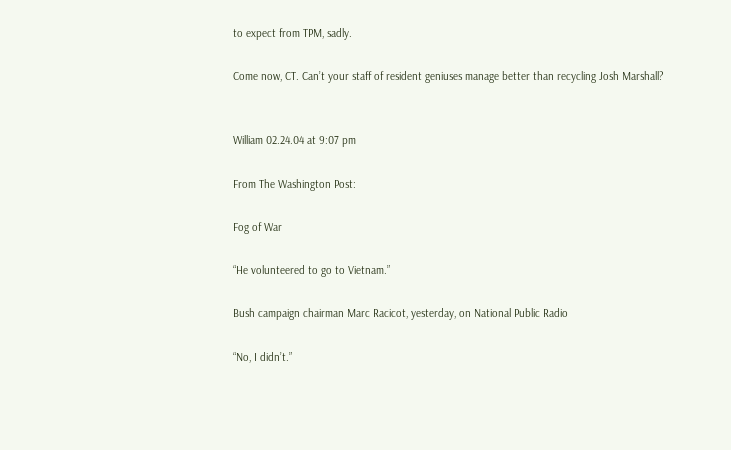to expect from TPM, sadly.

Come now, CT. Can’t your staff of resident geniuses manage better than recycling Josh Marshall?


William 02.24.04 at 9:07 pm

From The Washington Post:

Fog of War

“He volunteered to go to Vietnam.”

Bush campaign chairman Marc Racicot, yesterday, on National Public Radio

“No, I didn’t.”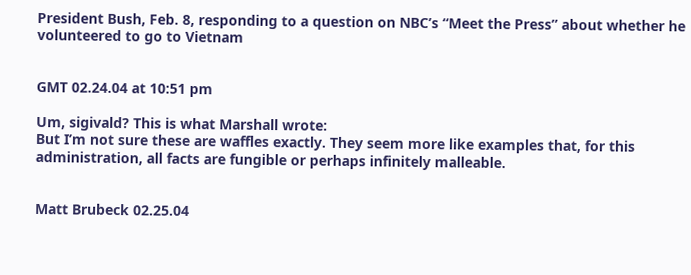President Bush, Feb. 8, responding to a question on NBC’s “Meet the Press” about whether he volunteered to go to Vietnam


GMT 02.24.04 at 10:51 pm

Um, sigivald? This is what Marshall wrote:
But I’m not sure these are waffles exactly. They seem more like examples that, for this administration, all facts are fungible or perhaps infinitely malleable.


Matt Brubeck 02.25.04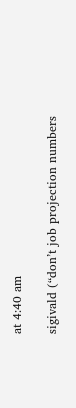at 4:40 am

sigivald (“don’t job projection numbers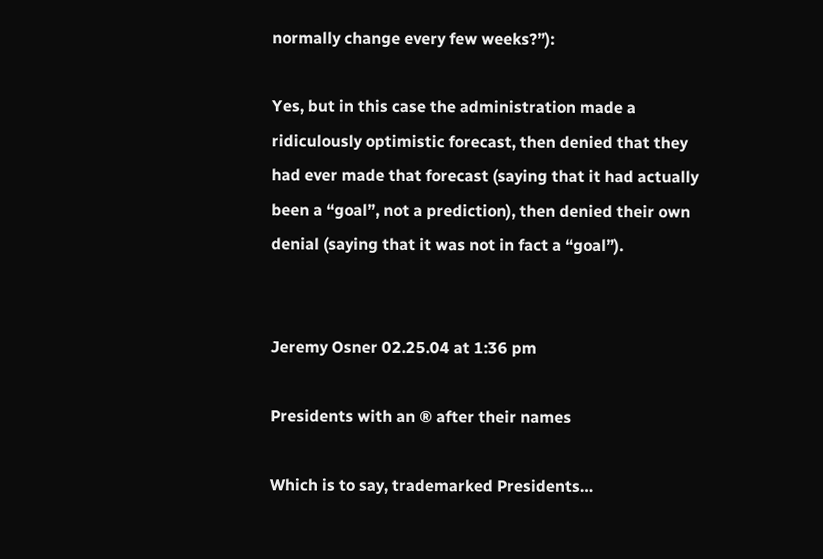normally change every few weeks?”):

Yes, but in this case the administration made a ridiculously optimistic forecast, then denied that they had ever made that forecast (saying that it had actually been a “goal”, not a prediction), then denied their own denial (saying that it was not in fact a “goal”).


Jeremy Osner 02.25.04 at 1:36 pm

Presidents with an ® after their names

Which is to say, trademarked Presidents…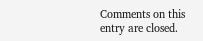Comments on this entry are closed.